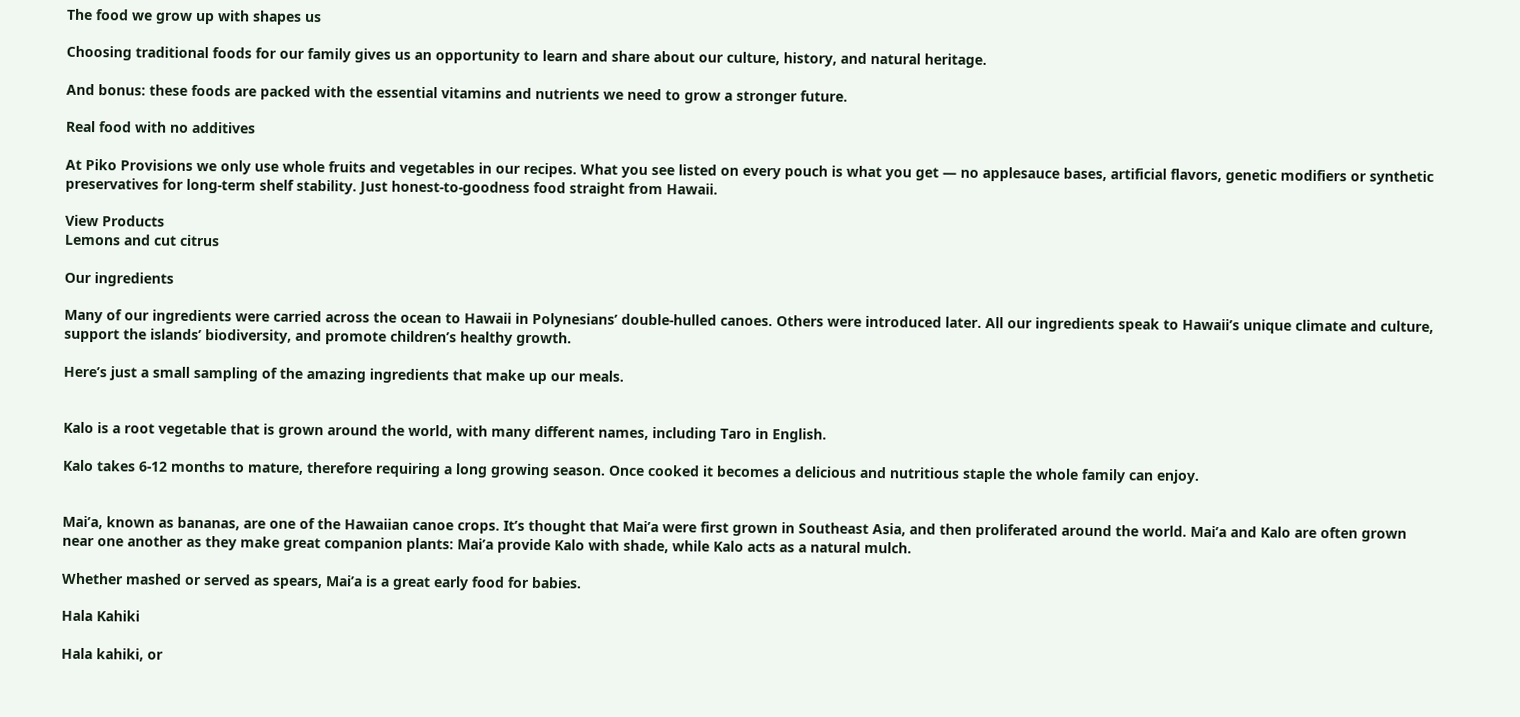The food we grow up with shapes us

Choosing traditional foods for our family gives us an opportunity to learn and share about our culture, history, and natural heritage.

And bonus: these foods are packed with the essential vitamins and nutrients we need to grow a stronger future.

Real food with no additives

At Piko Provisions we only use whole fruits and vegetables in our recipes. What you see listed on every pouch is what you get — no applesauce bases, artificial flavors, genetic modifiers or synthetic preservatives for long-term shelf stability. Just honest-to-goodness food straight from Hawaii.

View Products
Lemons and cut citrus

Our ingredients

Many of our ingredients were carried across the ocean to Hawaii in Polynesians’ double-hulled canoes. Others were introduced later. All our ingredients speak to Hawaii’s unique climate and culture, support the islands’ biodiversity, and promote children’s healthy growth.

Here’s just a small sampling of the amazing ingredients that make up our meals.


Kalo is a root vegetable that is grown around the world, with many different names, including Taro in English.

Kalo takes 6-12 months to mature, therefore requiring a long growing season. Once cooked it becomes a delicious and nutritious staple the whole family can enjoy.


Mai’a, known as bananas, are one of the Hawaiian canoe crops. It’s thought that Mai’a were first grown in Southeast Asia, and then proliferated around the world. Mai’a and Kalo are often grown near one another as they make great companion plants: Mai’a provide Kalo with shade, while Kalo acts as a natural mulch.

Whether mashed or served as spears, Mai’a is a great early food for babies.

Hala Kahiki

Hala kahiki, or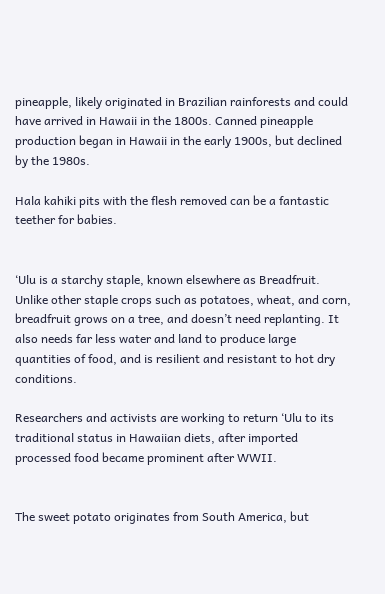pineapple, likely originated in Brazilian rainforests and could have arrived in Hawaii in the 1800s. Canned pineapple production began in Hawaii in the early 1900s, but declined by the 1980s.

Hala kahiki pits with the flesh removed can be a fantastic teether for babies.


‘Ulu is a starchy staple, known elsewhere as Breadfruit. Unlike other staple crops such as potatoes, wheat, and corn, breadfruit grows on a tree, and doesn’t need replanting. It also needs far less water and land to produce large quantities of food, and is resilient and resistant to hot dry conditions.

Researchers and activists are working to return ‘Ulu to its traditional status in Hawaiian diets, after imported processed food became prominent after WWII.


The sweet potato originates from South America, but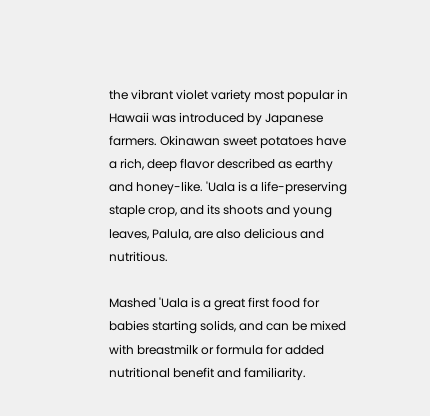the vibrant violet variety most popular in Hawaii was introduced by Japanese farmers. Okinawan sweet potatoes have a rich, deep flavor described as earthy and honey-like. 'Uala is a life-preserving staple crop, and its shoots and young leaves, Palula, are also delicious and nutritious.

Mashed 'Uala is a great first food for babies starting solids, and can be mixed with breastmilk or formula for added nutritional benefit and familiarity.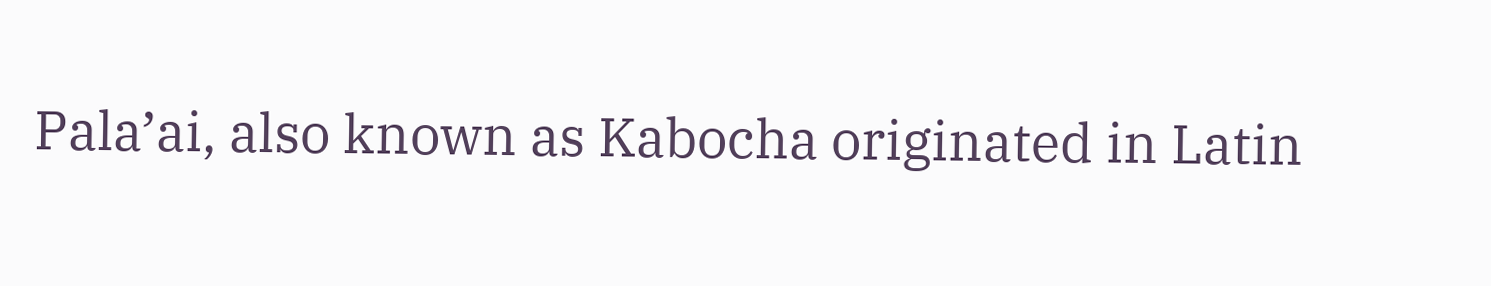Pala’ai, also known as Kabocha originated in Latin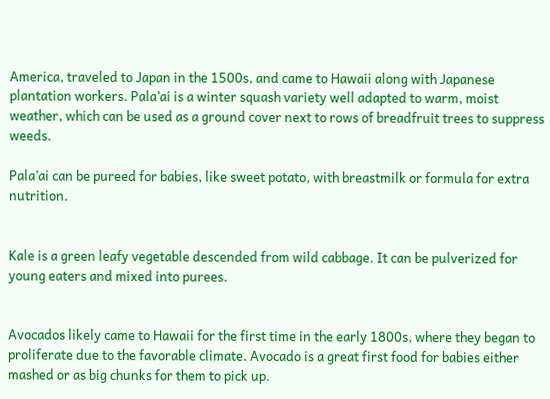America, traveled to Japan in the 1500s, and came to Hawaii along with Japanese plantation workers. Pala’ai is a winter squash variety well adapted to warm, moist weather, which can be used as a ground cover next to rows of breadfruit trees to suppress weeds.

Pala’ai can be pureed for babies, like sweet potato, with breastmilk or formula for extra nutrition.


Kale is a green leafy vegetable descended from wild cabbage. It can be pulverized for young eaters and mixed into purees.


Avocados likely came to Hawaii for the first time in the early 1800s, where they began to proliferate due to the favorable climate. Avocado is a great first food for babies either mashed or as big chunks for them to pick up.